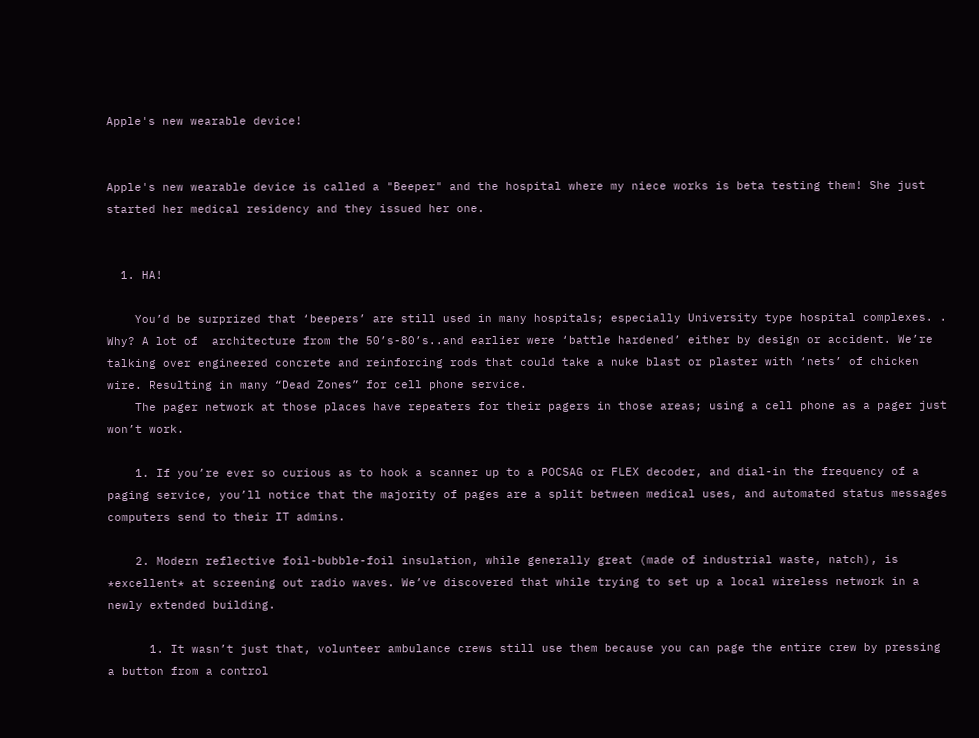Apple's new wearable device!


Apple's new wearable device is called a "Beeper" and the hospital where my niece works is beta testing them! She just started her medical residency and they issued her one.


  1. HA!

    You’d be surprized that ‘beepers’ are still used in many hospitals; especially University type hospital complexes. .  Why? A lot of  architecture from the 50’s-80’s..and earlier were ‘battle hardened’ either by design or accident. We’re talking over engineered concrete and reinforcing rods that could take a nuke blast or plaster with ‘nets’ of chicken wire. Resulting in many “Dead Zones” for cell phone service.
    The pager network at those places have repeaters for their pagers in those areas; using a cell phone as a pager just won’t work.

    1. If you’re ever so curious as to hook a scanner up to a POCSAG or FLEX decoder, and dial-in the frequency of a paging service, you’ll notice that the majority of pages are a split between medical uses, and automated status messages computers send to their IT admins.

    2. Modern reflective foil-bubble-foil insulation, while generally great (made of industrial waste, natch), is *excellent* at screening out radio waves. We’ve discovered that while trying to set up a local wireless network in a newly extended building.

      1. It wasn’t just that, volunteer ambulance crews still use them because you can page the entire crew by pressing a button from a control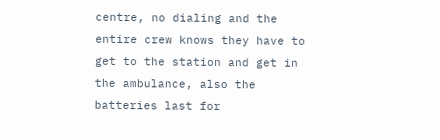centre, no dialing and the entire crew knows they have to get to the station and get in the ambulance, also the batteries last for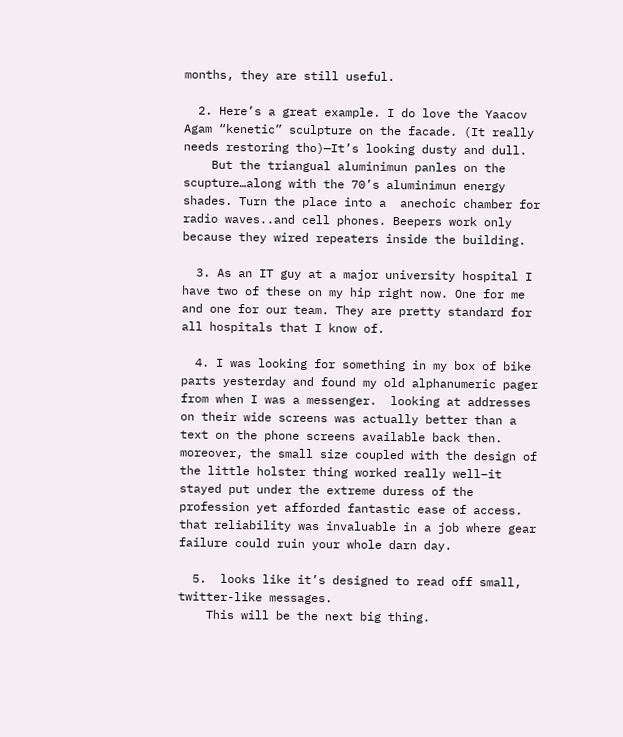months, they are still useful.

  2. Here’s a great example. I do love the Yaacov Agam “kenetic” sculpture on the facade. (It really needs restoring tho)—It’s looking dusty and dull.
    But the triangual aluminimun panles on the scupture…along with the 70’s aluminimun energy shades. Turn the place into a  anechoic chamber for radio waves..and cell phones. Beepers work only because they wired repeaters inside the building.

  3. As an IT guy at a major university hospital I have two of these on my hip right now. One for me and one for our team. They are pretty standard for all hospitals that I know of.

  4. I was looking for something in my box of bike parts yesterday and found my old alphanumeric pager from when I was a messenger.  looking at addresses on their wide screens was actually better than a text on the phone screens available back then.  moreover, the small size coupled with the design of the little holster thing worked really well–it stayed put under the extreme duress of the profession yet afforded fantastic ease of access.  that reliability was invaluable in a job where gear failure could ruin your whole darn day.

  5.  looks like it’s designed to read off small, twitter-like messages.
    This will be the next big thing.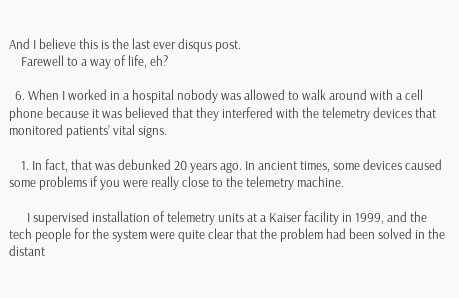And I believe this is the last ever disqus post.
    Farewell to a way of life, eh?

  6. When I worked in a hospital nobody was allowed to walk around with a cell phone because it was believed that they interfered with the telemetry devices that monitored patients’ vital signs.

    1. In fact, that was debunked 20 years ago. In ancient times, some devices caused some problems if you were really close to the telemetry machine.

      I supervised installation of telemetry units at a Kaiser facility in 1999, and the tech people for the system were quite clear that the problem had been solved in the distant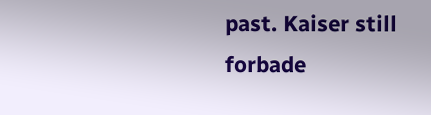past. Kaiser still forbade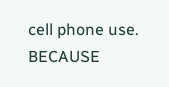cell phone use. BECAUSE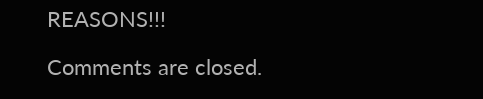REASONS!!!

Comments are closed.